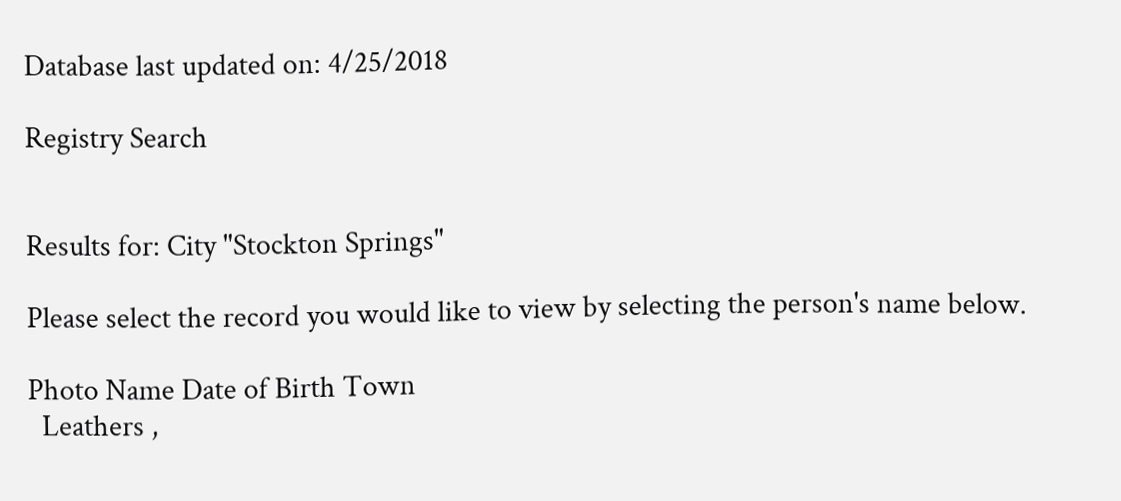Database last updated on: 4/25/2018

Registry Search


Results for: City "Stockton Springs"

Please select the record you would like to view by selecting the person's name below.

Photo Name Date of Birth Town
  Leathers ,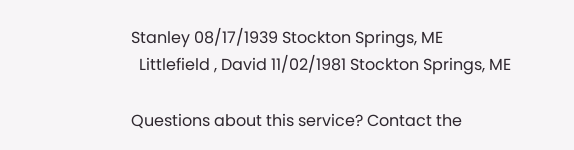Stanley 08/17/1939 Stockton Springs, ME
  Littlefield , David 11/02/1981 Stockton Springs, ME

Questions about this service? Contact the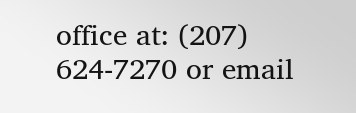office at: (207) 624-7270 or email